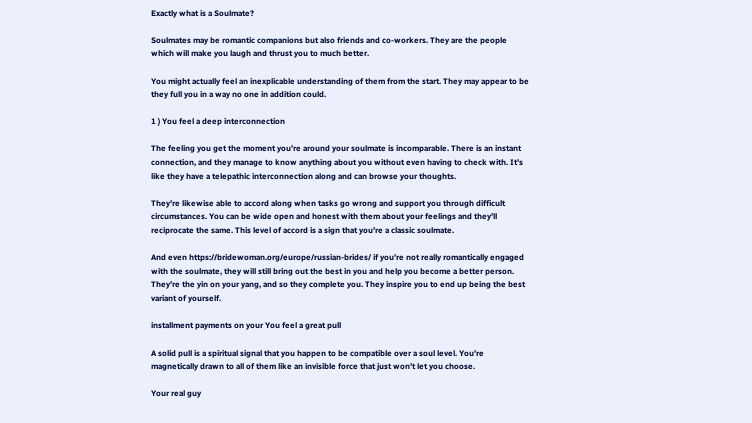Exactly what is a Soulmate?

Soulmates may be romantic companions but also friends and co-workers. They are the people which will make you laugh and thrust you to much better.

You might actually feel an inexplicable understanding of them from the start. They may appear to be they full you in a way no one in addition could.

1 ) You feel a deep interconnection

The feeling you get the moment you’re around your soulmate is incomparable. There is an instant connection, and they manage to know anything about you without even having to check with. It’s like they have a telepathic interconnection along and can browse your thoughts.

They’re likewise able to accord along when tasks go wrong and support you through difficult circumstances. You can be wide open and honest with them about your feelings and they’ll reciprocate the same. This level of accord is a sign that you’re a classic soulmate.

And even https://bridewoman.org/europe/russian-brides/ if you’re not really romantically engaged with the soulmate, they will still bring out the best in you and help you become a better person. They’re the yin on your yang, and so they complete you. They inspire you to end up being the best variant of yourself.

installment payments on your You feel a great pull

A solid pull is a spiritual signal that you happen to be compatible over a soul level. You’re magnetically drawn to all of them like an invisible force that just won’t let you choose.

Your real guy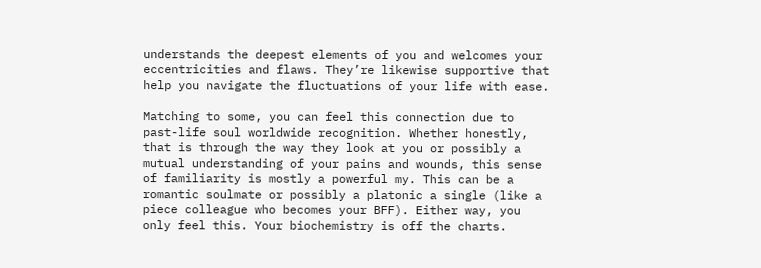understands the deepest elements of you and welcomes your eccentricities and flaws. They’re likewise supportive that help you navigate the fluctuations of your life with ease.

Matching to some, you can feel this connection due to past-life soul worldwide recognition. Whether honestly, that is through the way they look at you or possibly a mutual understanding of your pains and wounds, this sense of familiarity is mostly a powerful my. This can be a romantic soulmate or possibly a platonic a single (like a piece colleague who becomes your BFF). Either way, you only feel this. Your biochemistry is off the charts.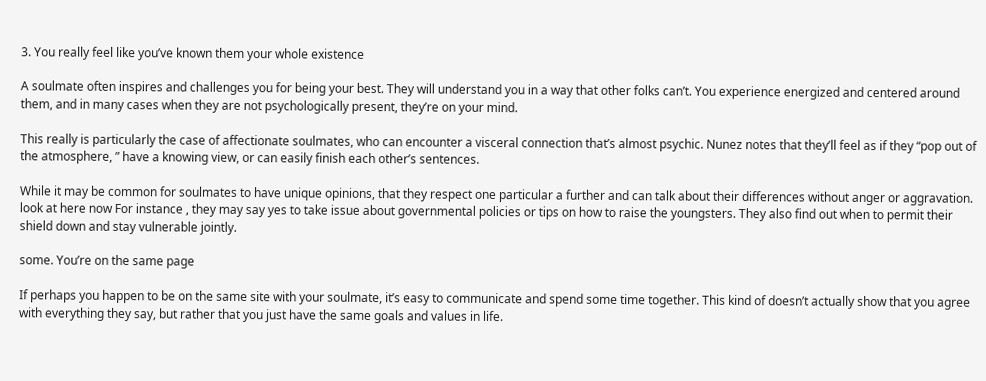3. You really feel like you’ve known them your whole existence

A soulmate often inspires and challenges you for being your best. They will understand you in a way that other folks can’t. You experience energized and centered around them, and in many cases when they are not psychologically present, they’re on your mind.

This really is particularly the case of affectionate soulmates, who can encounter a visceral connection that’s almost psychic. Nunez notes that they’ll feel as if they “pop out of the atmosphere, ” have a knowing view, or can easily finish each other’s sentences.

While it may be common for soulmates to have unique opinions, that they respect one particular a further and can talk about their differences without anger or aggravation. look at here now For instance , they may say yes to take issue about governmental policies or tips on how to raise the youngsters. They also find out when to permit their shield down and stay vulnerable jointly.

some. You’re on the same page

If perhaps you happen to be on the same site with your soulmate, it’s easy to communicate and spend some time together. This kind of doesn’t actually show that you agree with everything they say, but rather that you just have the same goals and values in life.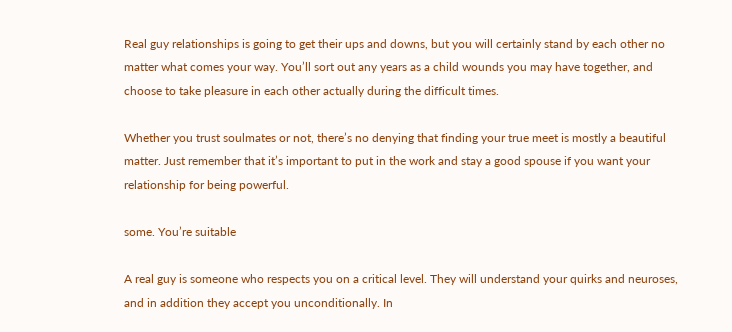Real guy relationships is going to get their ups and downs, but you will certainly stand by each other no matter what comes your way. You’ll sort out any years as a child wounds you may have together, and choose to take pleasure in each other actually during the difficult times.

Whether you trust soulmates or not, there’s no denying that finding your true meet is mostly a beautiful matter. Just remember that it’s important to put in the work and stay a good spouse if you want your relationship for being powerful.

some. You’re suitable

A real guy is someone who respects you on a critical level. They will understand your quirks and neuroses, and in addition they accept you unconditionally. In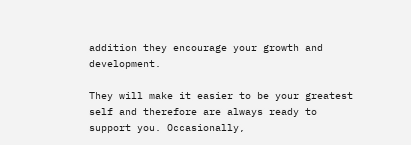addition they encourage your growth and development.

They will make it easier to be your greatest self and therefore are always ready to support you. Occasionally,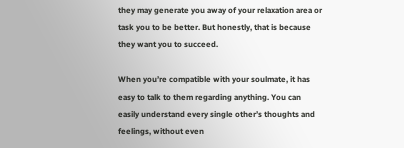they may generate you away of your relaxation area or task you to be better. But honestly, that is because they want you to succeed.

When you’re compatible with your soulmate, it has easy to talk to them regarding anything. You can easily understand every single other’s thoughts and feelings, without even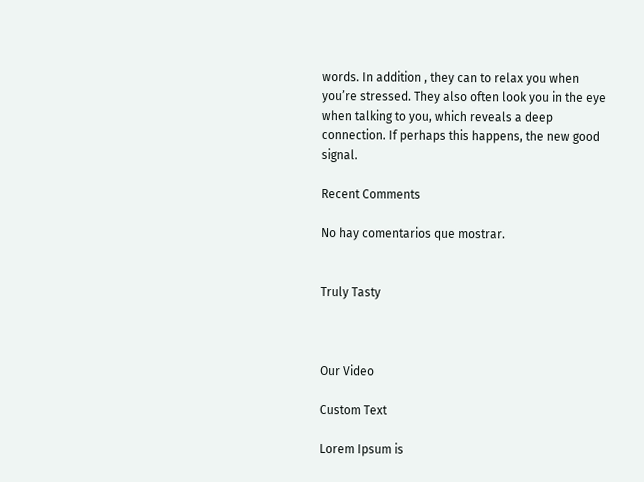words. In addition , they can to relax you when you’re stressed. They also often look you in the eye when talking to you, which reveals a deep connection. If perhaps this happens, the new good signal.

Recent Comments

No hay comentarios que mostrar.


Truly Tasty



Our Video

Custom Text

Lorem Ipsum is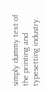simply dummy text of the printing and typesetting industry.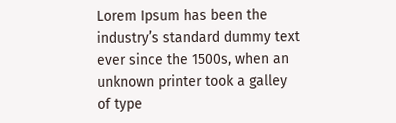Lorem Ipsum has been the industry’s standard dummy text ever since the 1500s, when an unknown printer took a galley of type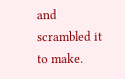and scrambled it to make.